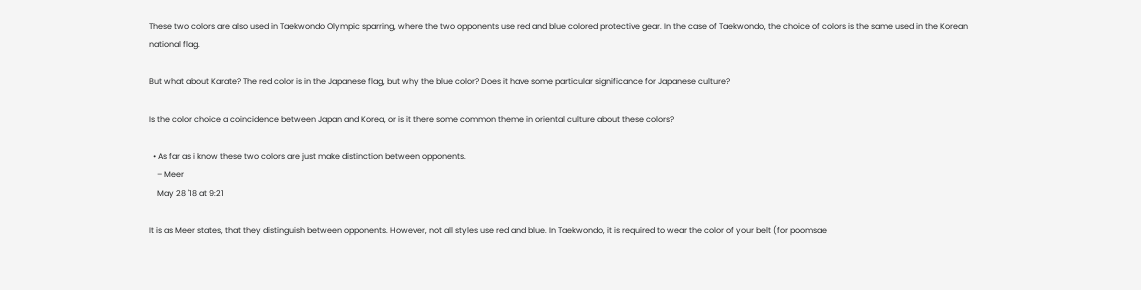These two colors are also used in Taekwondo Olympic sparring, where the two opponents use red and blue colored protective gear. In the case of Taekwondo, the choice of colors is the same used in the Korean national flag.

But what about Karate? The red color is in the Japanese flag, but why the blue color? Does it have some particular significance for Japanese culture?

Is the color choice a coincidence between Japan and Korea, or is it there some common theme in oriental culture about these colors?

  • As far as i know these two colors are just make distinction between opponents.
    – Meer
    May 28 '18 at 9:21

It is as Meer states, that they distinguish between opponents. However, not all styles use red and blue. In Taekwondo, it is required to wear the color of your belt (for poomsae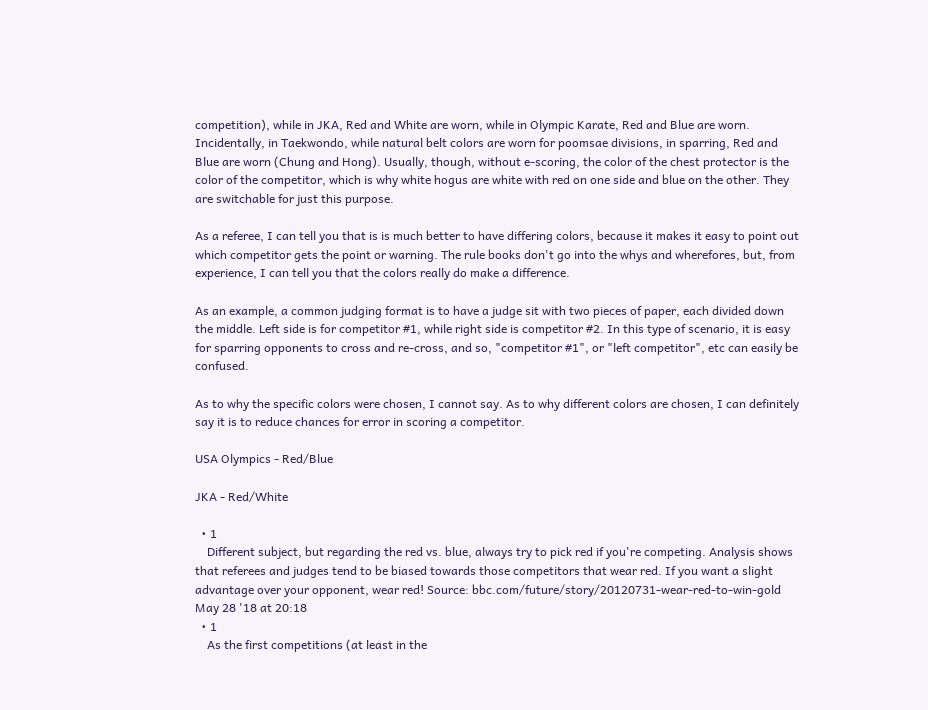competition), while in JKA, Red and White are worn, while in Olympic Karate, Red and Blue are worn. Incidentally, in Taekwondo, while natural belt colors are worn for poomsae divisions, in sparring, Red and Blue are worn (Chung and Hong). Usually, though, without e-scoring, the color of the chest protector is the color of the competitor, which is why white hogus are white with red on one side and blue on the other. They are switchable for just this purpose.

As a referee, I can tell you that is is much better to have differing colors, because it makes it easy to point out which competitor gets the point or warning. The rule books don't go into the whys and wherefores, but, from experience, I can tell you that the colors really do make a difference.

As an example, a common judging format is to have a judge sit with two pieces of paper, each divided down the middle. Left side is for competitor #1, while right side is competitor #2. In this type of scenario, it is easy for sparring opponents to cross and re-cross, and so, "competitor #1", or "left competitor", etc can easily be confused.

As to why the specific colors were chosen, I cannot say. As to why different colors are chosen, I can definitely say it is to reduce chances for error in scoring a competitor.

USA Olympics - Red/Blue

JKA - Red/White

  • 1
    Different subject, but regarding the red vs. blue, always try to pick red if you're competing. Analysis shows that referees and judges tend to be biased towards those competitors that wear red. If you want a slight advantage over your opponent, wear red! Source: bbc.com/future/story/20120731-wear-red-to-win-gold May 28 '18 at 20:18
  • 1
    As the first competitions (at least in the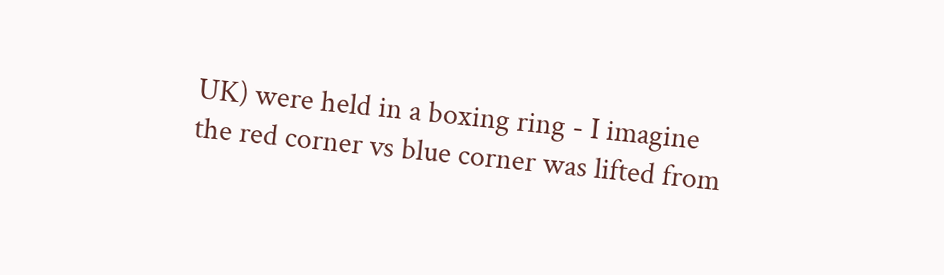UK) were held in a boxing ring - I imagine the red corner vs blue corner was lifted from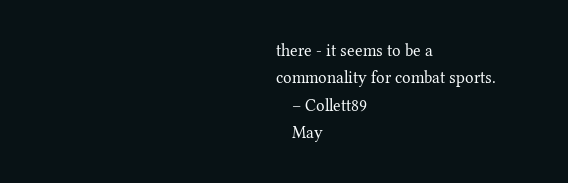there - it seems to be a commonality for combat sports.
    – Collett89
    May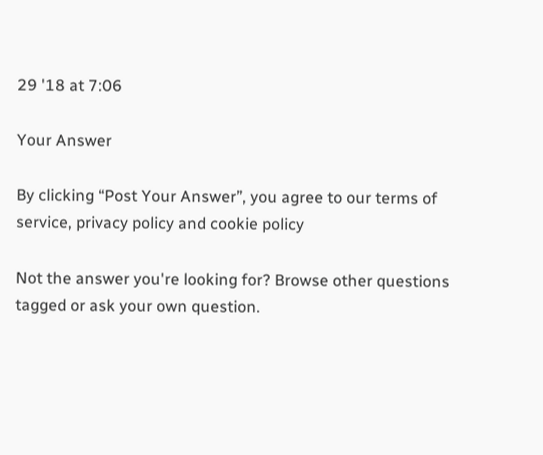29 '18 at 7:06

Your Answer

By clicking “Post Your Answer”, you agree to our terms of service, privacy policy and cookie policy

Not the answer you're looking for? Browse other questions tagged or ask your own question.